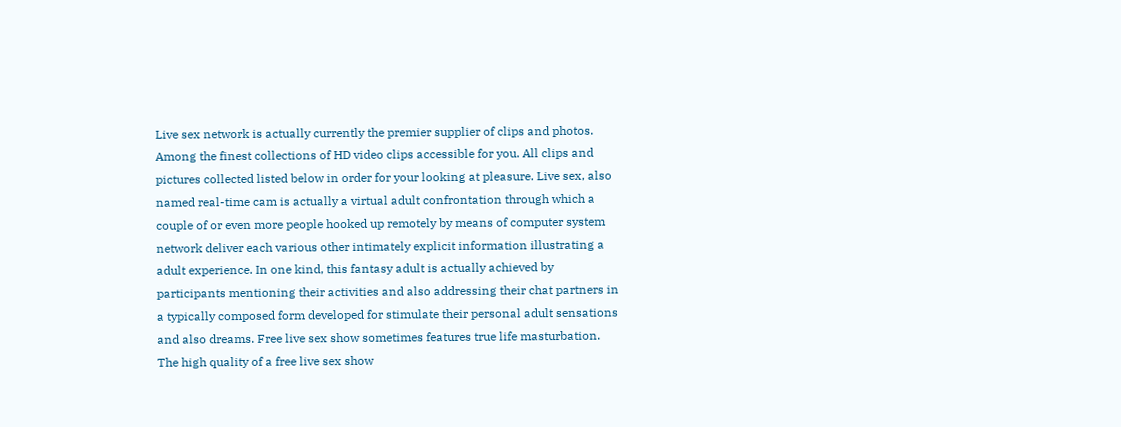Live sex network is actually currently the premier supplier of clips and photos. Among the finest collections of HD video clips accessible for you. All clips and pictures collected listed below in order for your looking at pleasure. Live sex, also named real-time cam is actually a virtual adult confrontation through which a couple of or even more people hooked up remotely by means of computer system network deliver each various other intimately explicit information illustrating a adult experience. In one kind, this fantasy adult is actually achieved by participants mentioning their activities and also addressing their chat partners in a typically composed form developed for stimulate their personal adult sensations and also dreams. Free live sex show sometimes features true life masturbation. The high quality of a free live sex show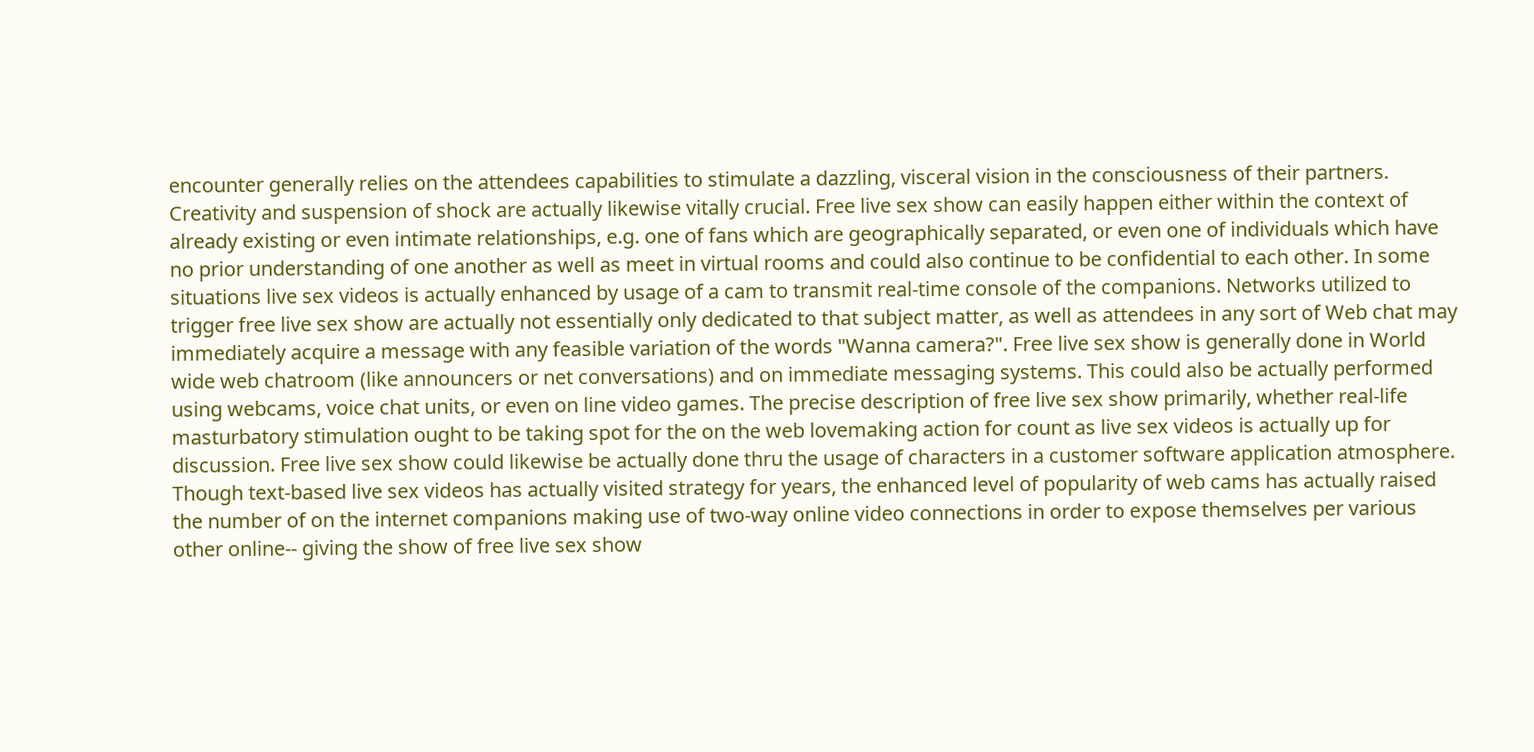encounter generally relies on the attendees capabilities to stimulate a dazzling, visceral vision in the consciousness of their partners. Creativity and suspension of shock are actually likewise vitally crucial. Free live sex show can easily happen either within the context of already existing or even intimate relationships, e.g. one of fans which are geographically separated, or even one of individuals which have no prior understanding of one another as well as meet in virtual rooms and could also continue to be confidential to each other. In some situations live sex videos is actually enhanced by usage of a cam to transmit real-time console of the companions. Networks utilized to trigger free live sex show are actually not essentially only dedicated to that subject matter, as well as attendees in any sort of Web chat may immediately acquire a message with any feasible variation of the words "Wanna camera?". Free live sex show is generally done in World wide web chatroom (like announcers or net conversations) and on immediate messaging systems. This could also be actually performed using webcams, voice chat units, or even on line video games. The precise description of free live sex show primarily, whether real-life masturbatory stimulation ought to be taking spot for the on the web lovemaking action for count as live sex videos is actually up for discussion. Free live sex show could likewise be actually done thru the usage of characters in a customer software application atmosphere. Though text-based live sex videos has actually visited strategy for years, the enhanced level of popularity of web cams has actually raised the number of on the internet companions making use of two-way online video connections in order to expose themselves per various other online-- giving the show of free live sex show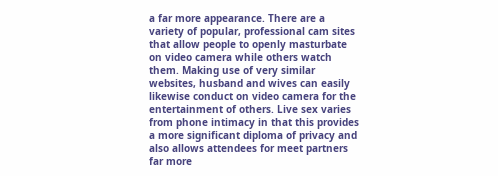a far more appearance. There are a variety of popular, professional cam sites that allow people to openly masturbate on video camera while others watch them. Making use of very similar websites, husband and wives can easily likewise conduct on video camera for the entertainment of others. Live sex varies from phone intimacy in that this provides a more significant diploma of privacy and also allows attendees for meet partners far more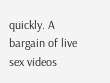quickly. A bargain of live sex videos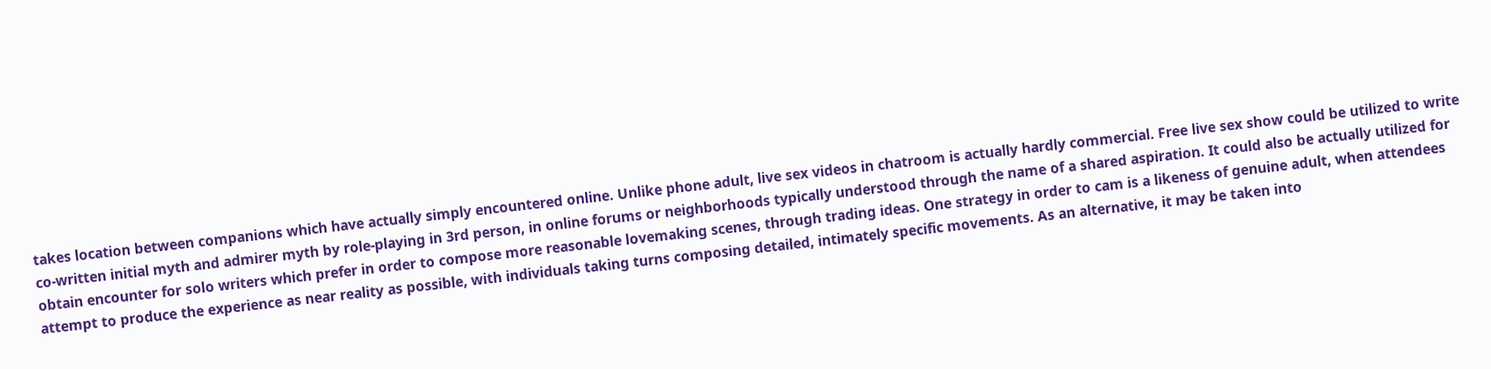takes location between companions which have actually simply encountered online. Unlike phone adult, live sex videos in chatroom is actually hardly commercial. Free live sex show could be utilized to write co-written initial myth and admirer myth by role-playing in 3rd person, in online forums or neighborhoods typically understood through the name of a shared aspiration. It could also be actually utilized for obtain encounter for solo writers which prefer in order to compose more reasonable lovemaking scenes, through trading ideas. One strategy in order to cam is a likeness of genuine adult, when attendees attempt to produce the experience as near reality as possible, with individuals taking turns composing detailed, intimately specific movements. As an alternative, it may be taken into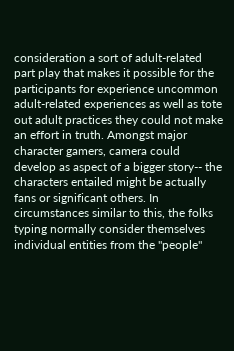consideration a sort of adult-related part play that makes it possible for the participants for experience uncommon adult-related experiences as well as tote out adult practices they could not make an effort in truth. Amongst major character gamers, camera could develop as aspect of a bigger story-- the characters entailed might be actually fans or significant others. In circumstances similar to this, the folks typing normally consider themselves individual entities from the "people"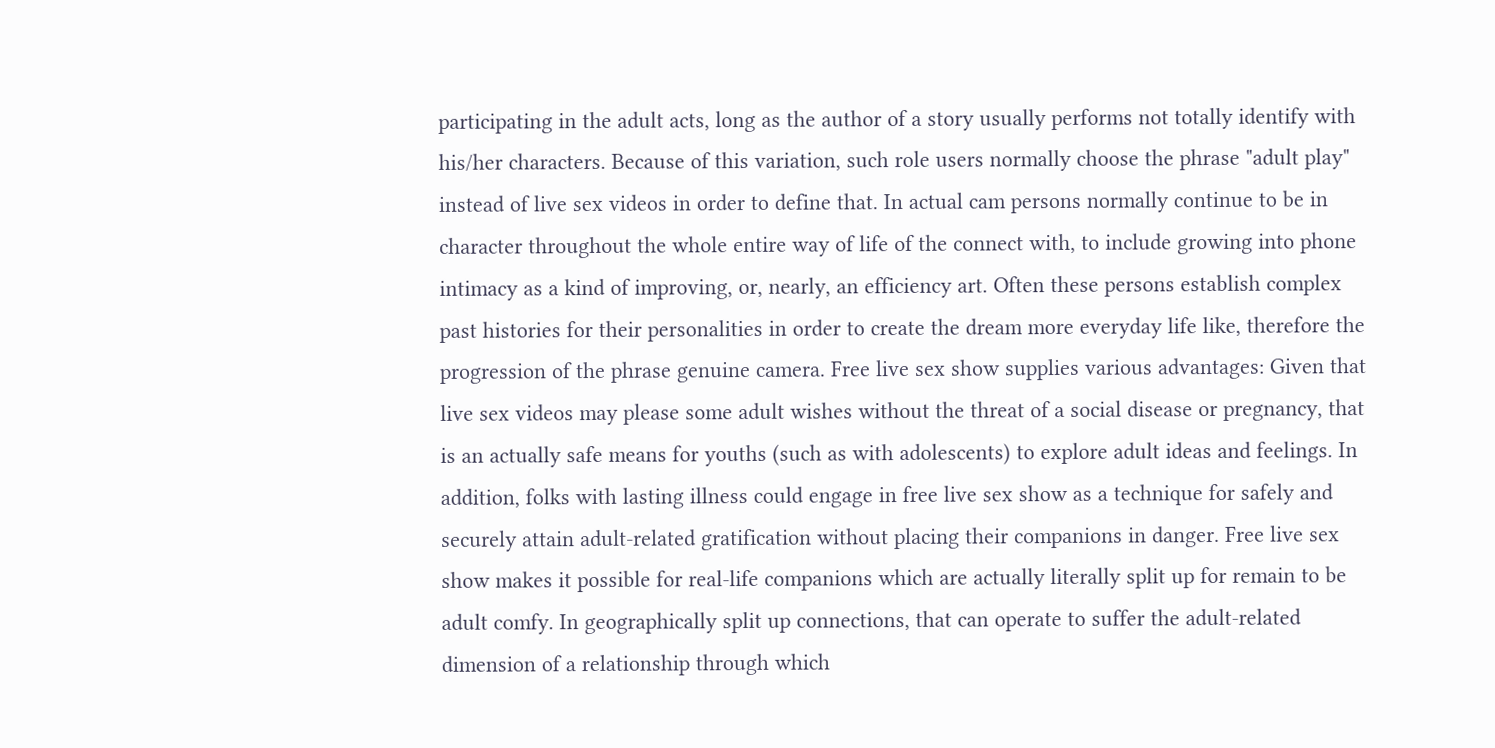participating in the adult acts, long as the author of a story usually performs not totally identify with his/her characters. Because of this variation, such role users normally choose the phrase "adult play" instead of live sex videos in order to define that. In actual cam persons normally continue to be in character throughout the whole entire way of life of the connect with, to include growing into phone intimacy as a kind of improving, or, nearly, an efficiency art. Often these persons establish complex past histories for their personalities in order to create the dream more everyday life like, therefore the progression of the phrase genuine camera. Free live sex show supplies various advantages: Given that live sex videos may please some adult wishes without the threat of a social disease or pregnancy, that is an actually safe means for youths (such as with adolescents) to explore adult ideas and feelings. In addition, folks with lasting illness could engage in free live sex show as a technique for safely and securely attain adult-related gratification without placing their companions in danger. Free live sex show makes it possible for real-life companions which are actually literally split up for remain to be adult comfy. In geographically split up connections, that can operate to suffer the adult-related dimension of a relationship through which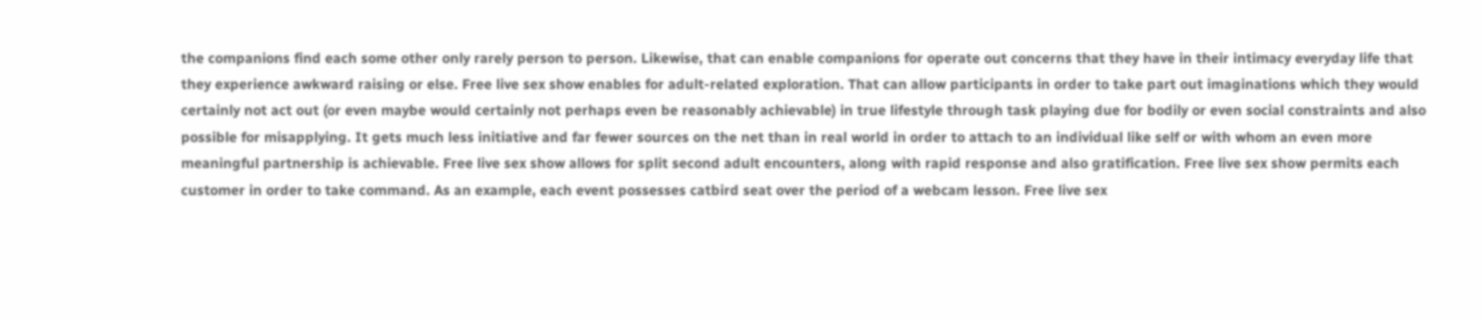the companions find each some other only rarely person to person. Likewise, that can enable companions for operate out concerns that they have in their intimacy everyday life that they experience awkward raising or else. Free live sex show enables for adult-related exploration. That can allow participants in order to take part out imaginations which they would certainly not act out (or even maybe would certainly not perhaps even be reasonably achievable) in true lifestyle through task playing due for bodily or even social constraints and also possible for misapplying. It gets much less initiative and far fewer sources on the net than in real world in order to attach to an individual like self or with whom an even more meaningful partnership is achievable. Free live sex show allows for split second adult encounters, along with rapid response and also gratification. Free live sex show permits each customer in order to take command. As an example, each event possesses catbird seat over the period of a webcam lesson. Free live sex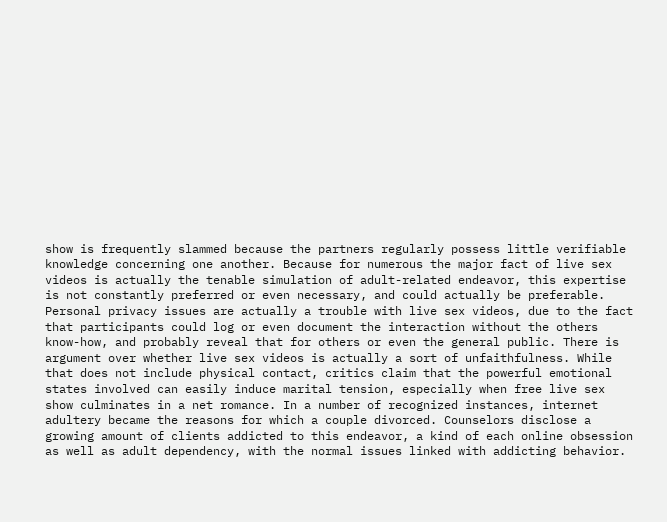show is frequently slammed because the partners regularly possess little verifiable knowledge concerning one another. Because for numerous the major fact of live sex videos is actually the tenable simulation of adult-related endeavor, this expertise is not constantly preferred or even necessary, and could actually be preferable. Personal privacy issues are actually a trouble with live sex videos, due to the fact that participants could log or even document the interaction without the others know-how, and probably reveal that for others or even the general public. There is argument over whether live sex videos is actually a sort of unfaithfulness. While that does not include physical contact, critics claim that the powerful emotional states involved can easily induce marital tension, especially when free live sex show culminates in a net romance. In a number of recognized instances, internet adultery became the reasons for which a couple divorced. Counselors disclose a growing amount of clients addicted to this endeavor, a kind of each online obsession as well as adult dependency, with the normal issues linked with addicting behavior.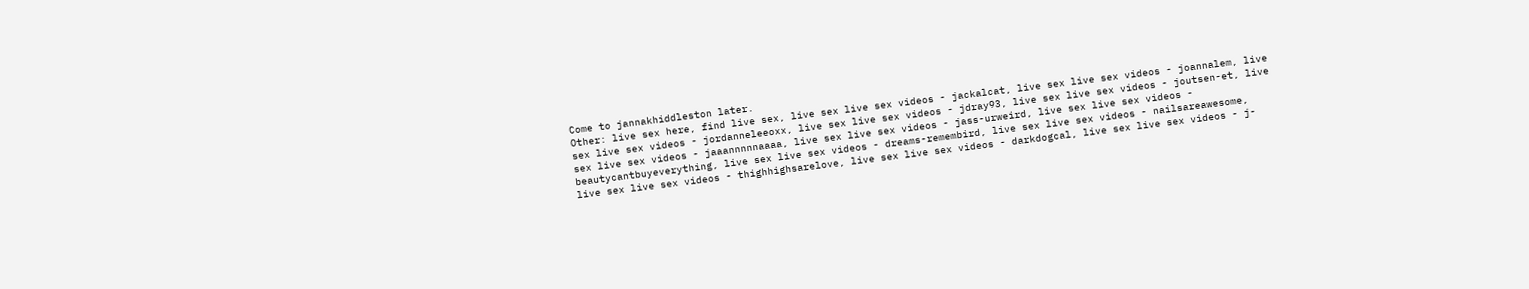Come to jannakhiddleston later.
Other: live sex here, find live sex, live sex live sex videos - jackalcat, live sex live sex videos - joannalem, live sex live sex videos - jordanneleeoxx, live sex live sex videos - jdray93, live sex live sex videos - joutsen-et, live sex live sex videos - jaaannnnnaaaa, live sex live sex videos - jass-urweird, live sex live sex videos - beautycantbuyeverything, live sex live sex videos - dreams-remembird, live sex live sex videos - nailsareawesome, live sex live sex videos - thighhighsarelove, live sex live sex videos - darkdogcal, live sex live sex videos - j-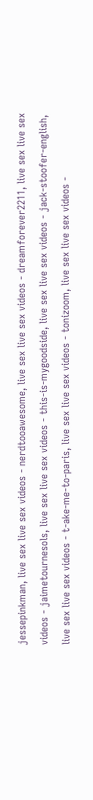jessepinkman, live sex live sex videos - nerdtooawesome, live sex live sex videos - dreamforever2211, live sex live sex videos - jaimetournesols, live sex live sex videos - this-is-mygoodside, live sex live sex videos - jack-stoofer-english, live sex live sex videos - t-ake-me-to-paris, live sex live sex videos - tonizoom, live sex live sex videos -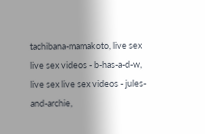tachibana-mamakoto, live sex live sex videos - b-has-a-d-w, live sex live sex videos - jules-and-archie,